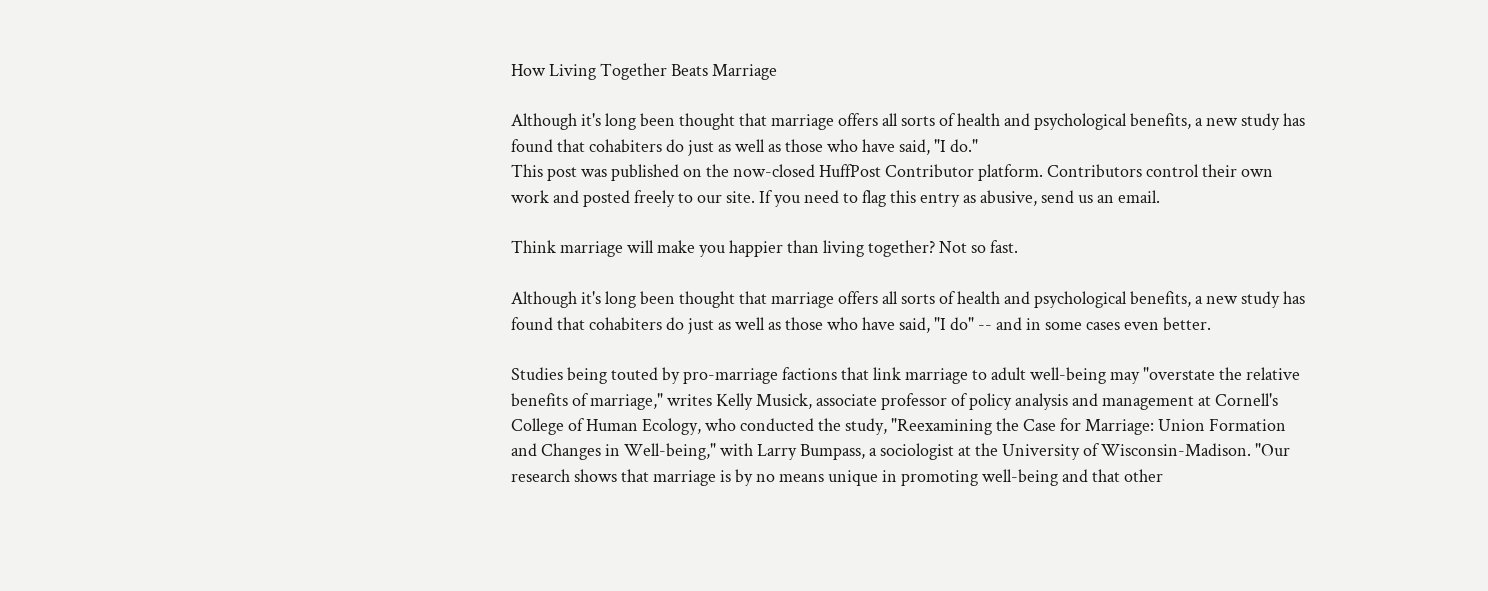How Living Together Beats Marriage

Although it's long been thought that marriage offers all sorts of health and psychological benefits, a new study has found that cohabiters do just as well as those who have said, "I do."
This post was published on the now-closed HuffPost Contributor platform. Contributors control their own work and posted freely to our site. If you need to flag this entry as abusive, send us an email.

Think marriage will make you happier than living together? Not so fast.

Although it's long been thought that marriage offers all sorts of health and psychological benefits, a new study has found that cohabiters do just as well as those who have said, "I do" -- and in some cases even better.

Studies being touted by pro-marriage factions that link marriage to adult well-being may "overstate the relative benefits of marriage," writes Kelly Musick, associate professor of policy analysis and management at Cornell's College of Human Ecology, who conducted the study, "Reexamining the Case for Marriage: Union Formation and Changes in Well-being," with Larry Bumpass, a sociologist at the University of Wisconsin-Madison. "Our research shows that marriage is by no means unique in promoting well-being and that other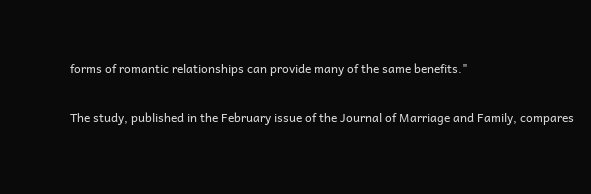forms of romantic relationships can provide many of the same benefits."

The study, published in the February issue of the Journal of Marriage and Family, compares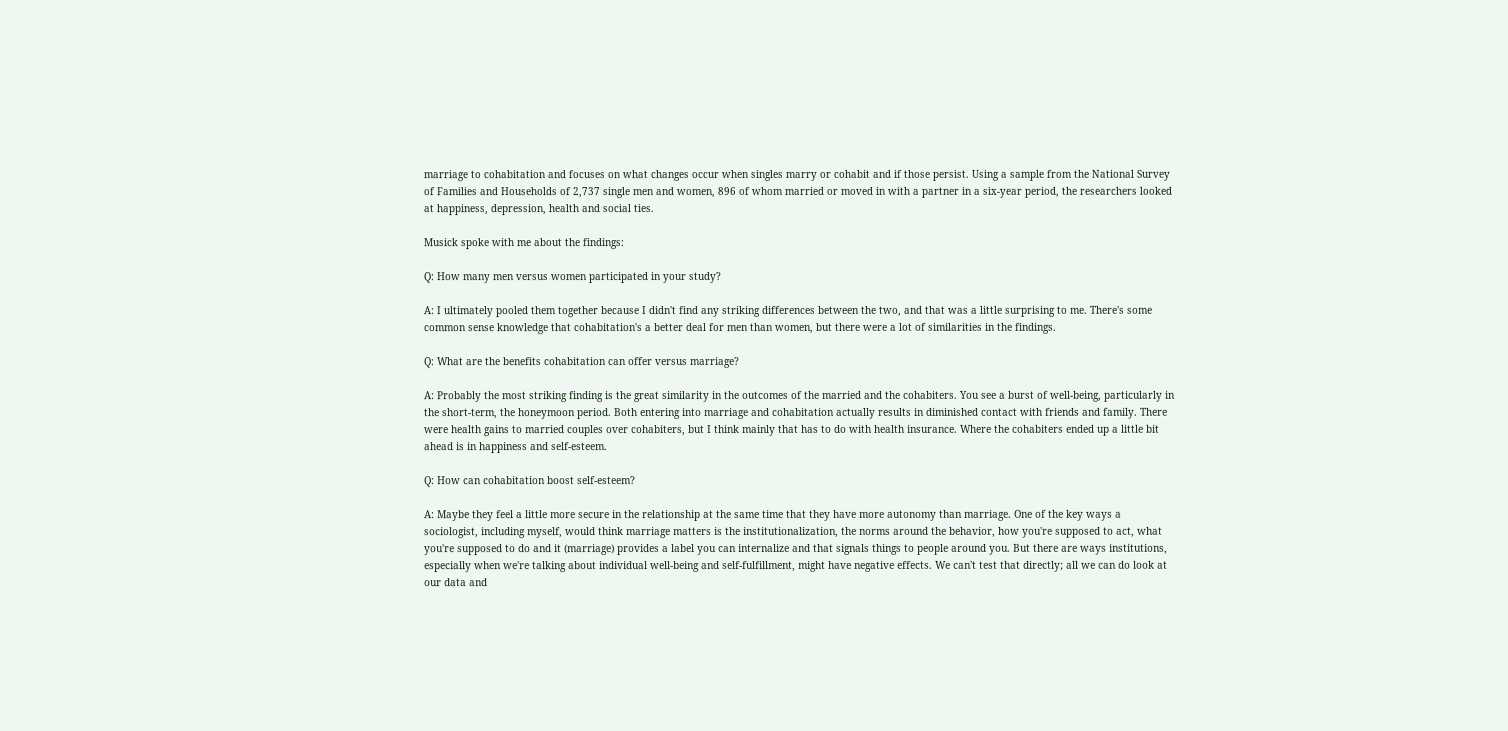marriage to cohabitation and focuses on what changes occur when singles marry or cohabit and if those persist. Using a sample from the National Survey of Families and Households of 2,737 single men and women, 896 of whom married or moved in with a partner in a six-year period, the researchers looked at happiness, depression, health and social ties.

Musick spoke with me about the findings:

Q: How many men versus women participated in your study?

A: I ultimately pooled them together because I didn't find any striking differences between the two, and that was a little surprising to me. There's some common sense knowledge that cohabitation's a better deal for men than women, but there were a lot of similarities in the findings.

Q: What are the benefits cohabitation can offer versus marriage?

A: Probably the most striking finding is the great similarity in the outcomes of the married and the cohabiters. You see a burst of well-being, particularly in the short-term, the honeymoon period. Both entering into marriage and cohabitation actually results in diminished contact with friends and family. There were health gains to married couples over cohabiters, but I think mainly that has to do with health insurance. Where the cohabiters ended up a little bit ahead is in happiness and self-esteem.

Q: How can cohabitation boost self-esteem?

A: Maybe they feel a little more secure in the relationship at the same time that they have more autonomy than marriage. One of the key ways a sociologist, including myself, would think marriage matters is the institutionalization, the norms around the behavior, how you're supposed to act, what you're supposed to do and it (marriage) provides a label you can internalize and that signals things to people around you. But there are ways institutions, especially when we're talking about individual well-being and self-fulfillment, might have negative effects. We can't test that directly; all we can do look at our data and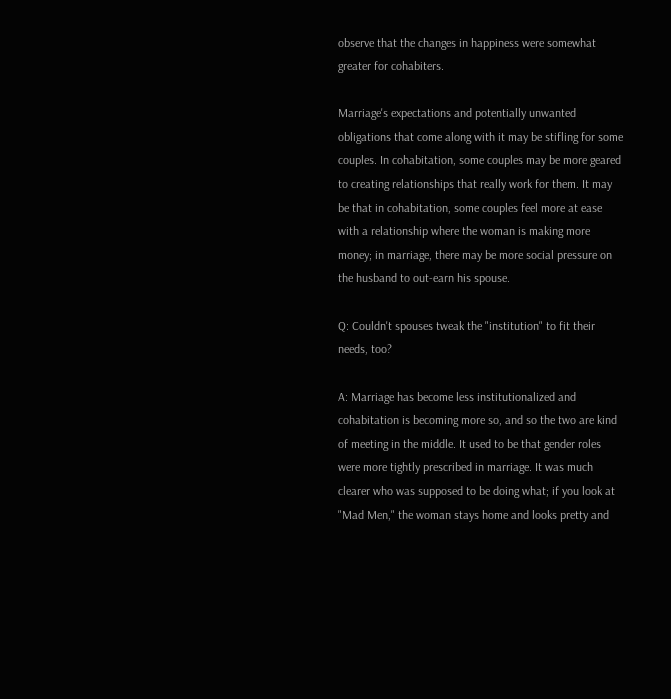observe that the changes in happiness were somewhat greater for cohabiters.

Marriage's expectations and potentially unwanted obligations that come along with it may be stifling for some couples. In cohabitation, some couples may be more geared to creating relationships that really work for them. It may be that in cohabitation, some couples feel more at ease with a relationship where the woman is making more money; in marriage, there may be more social pressure on the husband to out-earn his spouse.

Q: Couldn't spouses tweak the "institution" to fit their needs, too?

A: Marriage has become less institutionalized and cohabitation is becoming more so, and so the two are kind of meeting in the middle. It used to be that gender roles were more tightly prescribed in marriage. It was much clearer who was supposed to be doing what; if you look at "Mad Men," the woman stays home and looks pretty and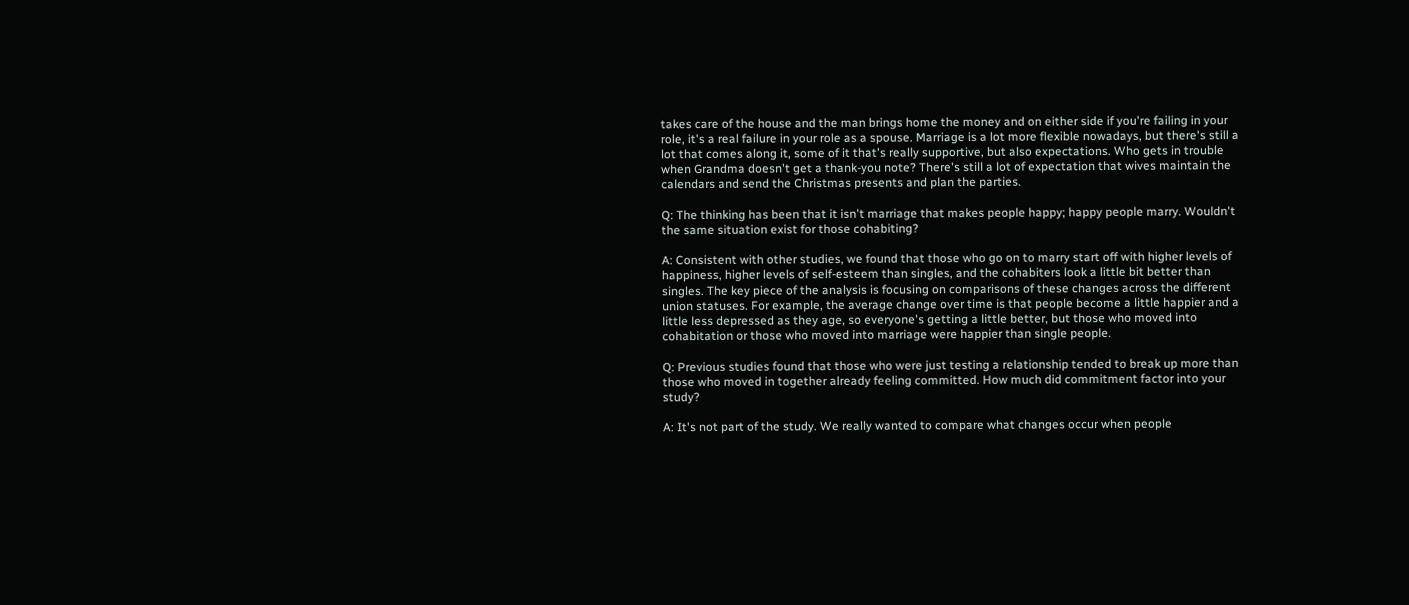takes care of the house and the man brings home the money and on either side if you're failing in your role, it's a real failure in your role as a spouse. Marriage is a lot more flexible nowadays, but there's still a lot that comes along it, some of it that's really supportive, but also expectations. Who gets in trouble when Grandma doesn't get a thank-you note? There's still a lot of expectation that wives maintain the calendars and send the Christmas presents and plan the parties.

Q: The thinking has been that it isn't marriage that makes people happy; happy people marry. Wouldn't the same situation exist for those cohabiting?

A: Consistent with other studies, we found that those who go on to marry start off with higher levels of happiness, higher levels of self-esteem than singles, and the cohabiters look a little bit better than singles. The key piece of the analysis is focusing on comparisons of these changes across the different union statuses. For example, the average change over time is that people become a little happier and a little less depressed as they age, so everyone's getting a little better, but those who moved into cohabitation or those who moved into marriage were happier than single people.

Q: Previous studies found that those who were just testing a relationship tended to break up more than those who moved in together already feeling committed. How much did commitment factor into your study?

A: It's not part of the study. We really wanted to compare what changes occur when people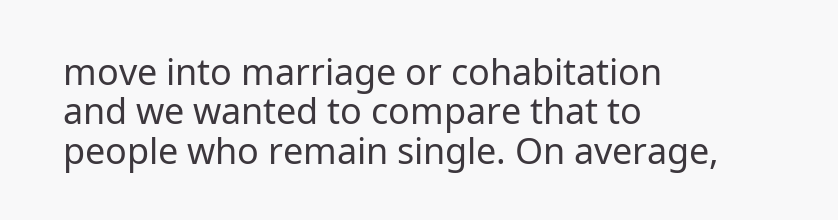move into marriage or cohabitation and we wanted to compare that to people who remain single. On average,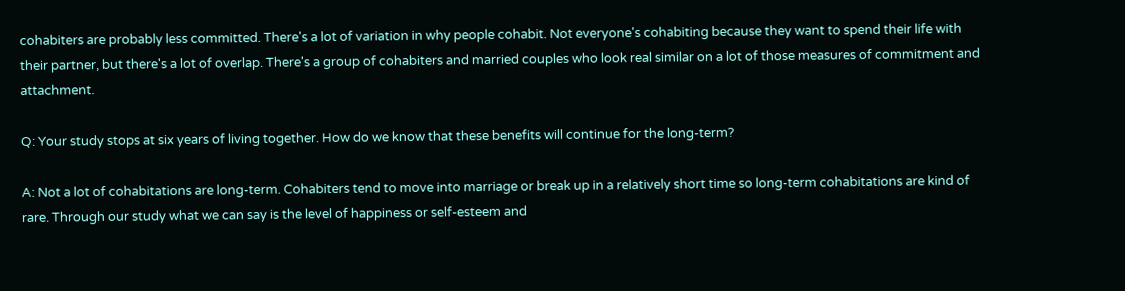cohabiters are probably less committed. There's a lot of variation in why people cohabit. Not everyone's cohabiting because they want to spend their life with their partner, but there's a lot of overlap. There's a group of cohabiters and married couples who look real similar on a lot of those measures of commitment and attachment.

Q: Your study stops at six years of living together. How do we know that these benefits will continue for the long-term?

A: Not a lot of cohabitations are long-term. Cohabiters tend to move into marriage or break up in a relatively short time so long-term cohabitations are kind of rare. Through our study what we can say is the level of happiness or self-esteem and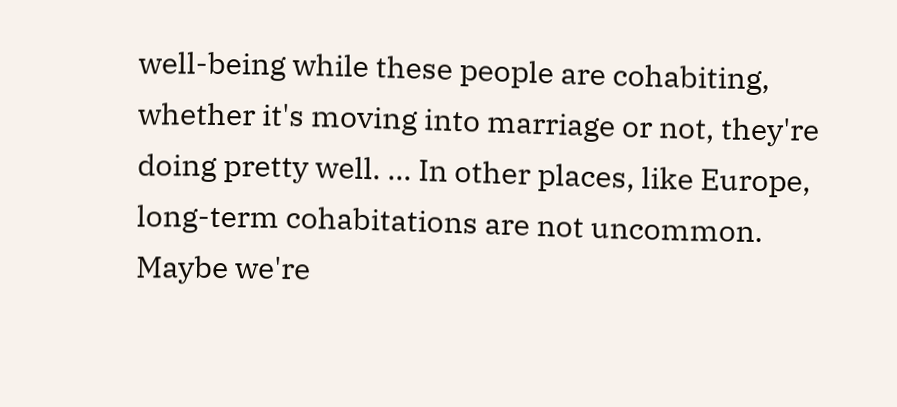well-being while these people are cohabiting, whether it's moving into marriage or not, they're doing pretty well. ... In other places, like Europe, long-term cohabitations are not uncommon. Maybe we're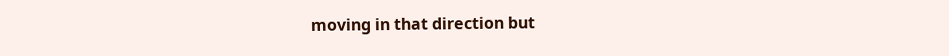moving in that direction but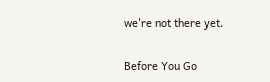we're not there yet.

Before You Go